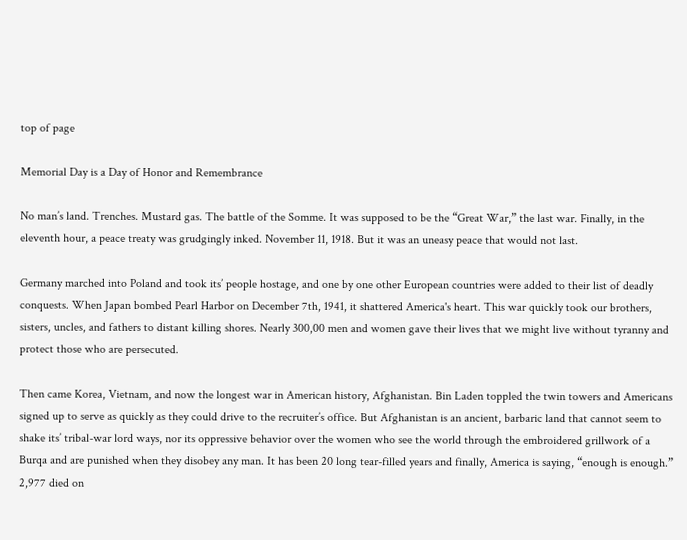top of page

Memorial Day is a Day of Honor and Remembrance

No man’s land. Trenches. Mustard gas. The battle of the Somme. It was supposed to be the “Great War,” the last war. Finally, in the eleventh hour, a peace treaty was grudgingly inked. November 11, 1918. But it was an uneasy peace that would not last.

Germany marched into Poland and took its’ people hostage, and one by one other European countries were added to their list of deadly conquests. When Japan bombed Pearl Harbor on December 7th, 1941, it shattered America's heart. This war quickly took our brothers, sisters, uncles, and fathers to distant killing shores. Nearly 300,00 men and women gave their lives that we might live without tyranny and protect those who are persecuted.

Then came Korea, Vietnam, and now the longest war in American history, Afghanistan. Bin Laden toppled the twin towers and Americans signed up to serve as quickly as they could drive to the recruiter’s office. But Afghanistan is an ancient, barbaric land that cannot seem to shake its’ tribal-war lord ways, nor its oppressive behavior over the women who see the world through the embroidered grillwork of a Burqa and are punished when they disobey any man. It has been 20 long tear-filled years and finally, America is saying, “enough is enough.” 2,977 died on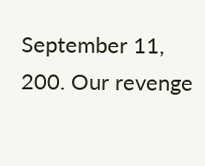September 11, 200. Our revenge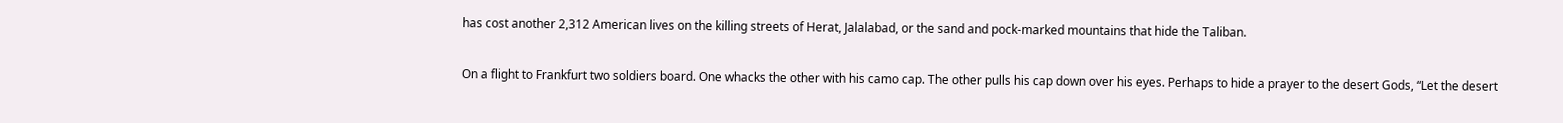has cost another 2,312 American lives on the killing streets of Herat, Jalalabad, or the sand and pock-marked mountains that hide the Taliban.

On a flight to Frankfurt two soldiers board. One whacks the other with his camo cap. The other pulls his cap down over his eyes. Perhaps to hide a prayer to the desert Gods, “Let the desert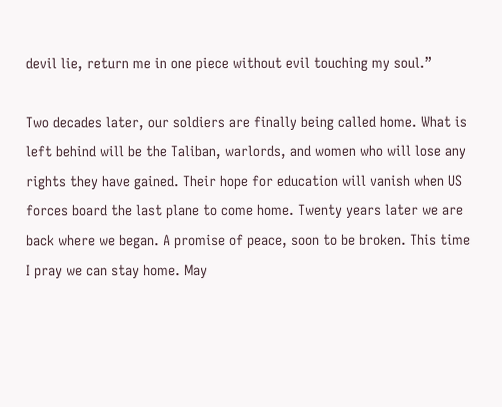devil lie, return me in one piece without evil touching my soul.”

Two decades later, our soldiers are finally being called home. What is left behind will be the Taliban, warlords, and women who will lose any rights they have gained. Their hope for education will vanish when US forces board the last plane to come home. Twenty years later we are back where we began. A promise of peace, soon to be broken. This time I pray we can stay home. May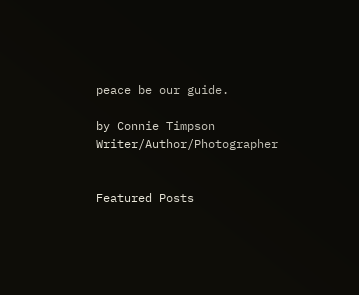peace be our guide.

by Connie Timpson Writer/Author/Photographer


Featured Posts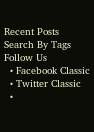Recent Posts
Search By Tags
Follow Us
  • Facebook Classic
  • Twitter Classic
  •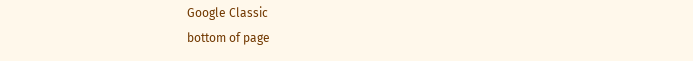Google Classic
bottom of page